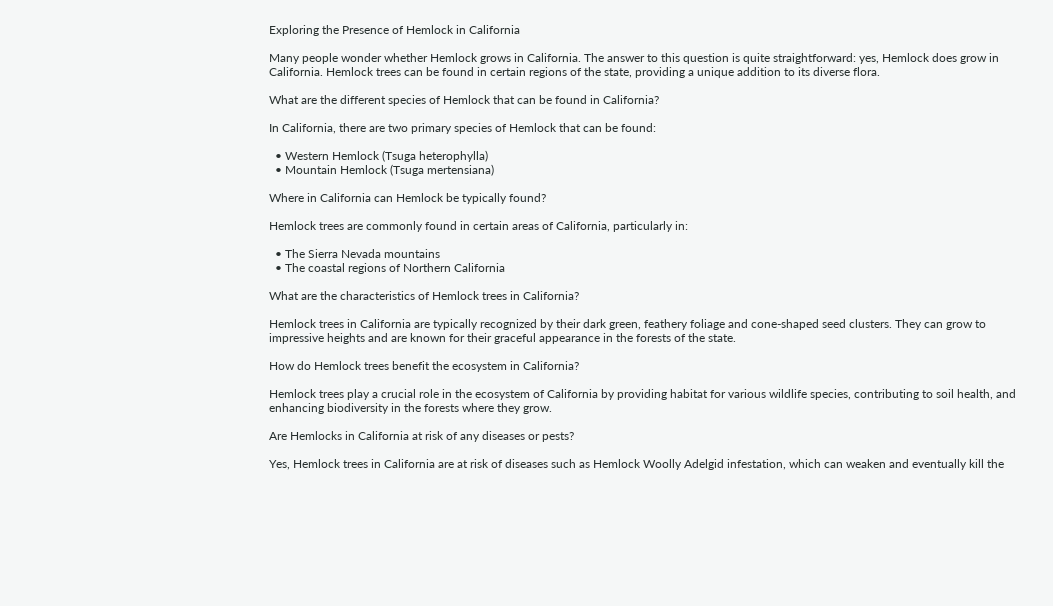Exploring the Presence of Hemlock in California

Many people wonder whether Hemlock grows in California. The answer to this question is quite straightforward: yes, Hemlock does grow in California. Hemlock trees can be found in certain regions of the state, providing a unique addition to its diverse flora.

What are the different species of Hemlock that can be found in California?

In California, there are two primary species of Hemlock that can be found:

  • Western Hemlock (Tsuga heterophylla)
  • Mountain Hemlock (Tsuga mertensiana)

Where in California can Hemlock be typically found?

Hemlock trees are commonly found in certain areas of California, particularly in:

  • The Sierra Nevada mountains
  • The coastal regions of Northern California

What are the characteristics of Hemlock trees in California?

Hemlock trees in California are typically recognized by their dark green, feathery foliage and cone-shaped seed clusters. They can grow to impressive heights and are known for their graceful appearance in the forests of the state.

How do Hemlock trees benefit the ecosystem in California?

Hemlock trees play a crucial role in the ecosystem of California by providing habitat for various wildlife species, contributing to soil health, and enhancing biodiversity in the forests where they grow.

Are Hemlocks in California at risk of any diseases or pests?

Yes, Hemlock trees in California are at risk of diseases such as Hemlock Woolly Adelgid infestation, which can weaken and eventually kill the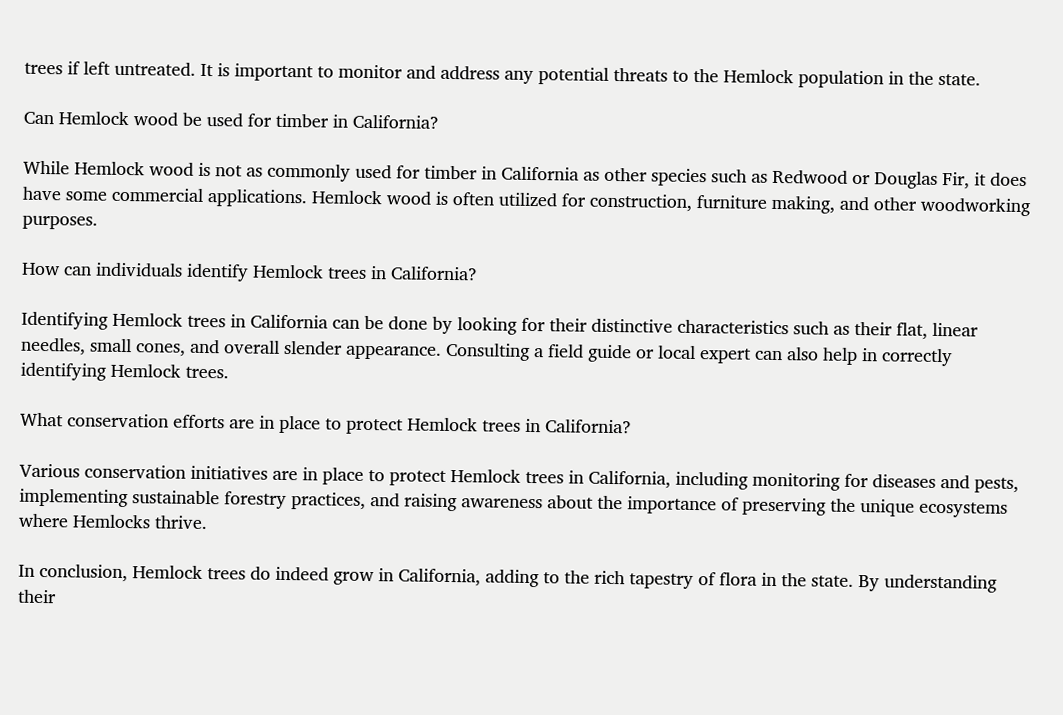trees if left untreated. It is important to monitor and address any potential threats to the Hemlock population in the state.

Can Hemlock wood be used for timber in California?

While Hemlock wood is not as commonly used for timber in California as other species such as Redwood or Douglas Fir, it does have some commercial applications. Hemlock wood is often utilized for construction, furniture making, and other woodworking purposes.

How can individuals identify Hemlock trees in California?

Identifying Hemlock trees in California can be done by looking for their distinctive characteristics such as their flat, linear needles, small cones, and overall slender appearance. Consulting a field guide or local expert can also help in correctly identifying Hemlock trees.

What conservation efforts are in place to protect Hemlock trees in California?

Various conservation initiatives are in place to protect Hemlock trees in California, including monitoring for diseases and pests, implementing sustainable forestry practices, and raising awareness about the importance of preserving the unique ecosystems where Hemlocks thrive.

In conclusion, Hemlock trees do indeed grow in California, adding to the rich tapestry of flora in the state. By understanding their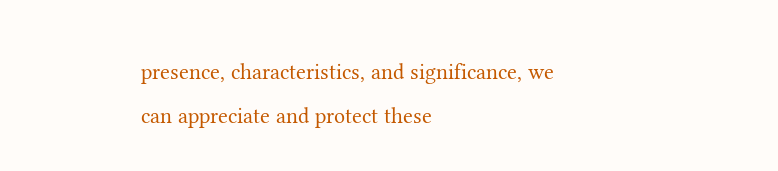presence, characteristics, and significance, we can appreciate and protect these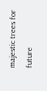majestic trees for future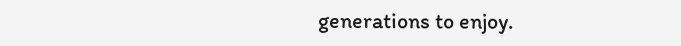generations to enjoy.